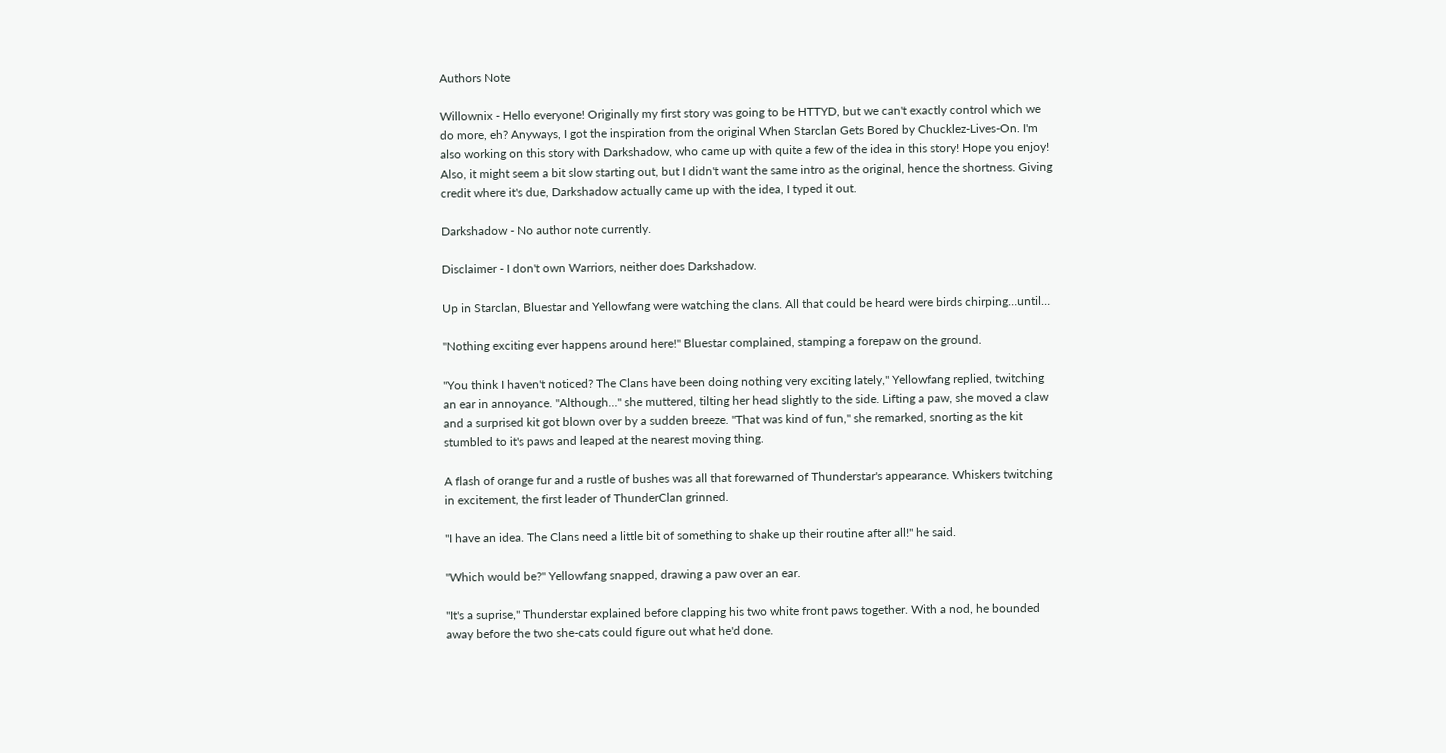Authors Note

Willownix - Hello everyone! Originally my first story was going to be HTTYD, but we can't exactly control which we do more, eh? Anyways, I got the inspiration from the original When Starclan Gets Bored by Chucklez-Lives-On. I'm also working on this story with Darkshadow, who came up with quite a few of the idea in this story! Hope you enjoy! Also, it might seem a bit slow starting out, but I didn't want the same intro as the original, hence the shortness. Giving credit where it's due, Darkshadow actually came up with the idea, I typed it out.

Darkshadow - No author note currently.

Disclaimer - I don't own Warriors, neither does Darkshadow.

Up in Starclan, Bluestar and Yellowfang were watching the clans. All that could be heard were birds chirping…until…

"Nothing exciting ever happens around here!" Bluestar complained, stamping a forepaw on the ground.

"You think I haven't noticed? The Clans have been doing nothing very exciting lately," Yellowfang replied, twitching an ear in annoyance. "Although…" she muttered, tilting her head slightly to the side. Lifting a paw, she moved a claw and a surprised kit got blown over by a sudden breeze. "That was kind of fun," she remarked, snorting as the kit stumbled to it's paws and leaped at the nearest moving thing.

A flash of orange fur and a rustle of bushes was all that forewarned of Thunderstar's appearance. Whiskers twitching in excitement, the first leader of ThunderClan grinned.

"I have an idea. The Clans need a little bit of something to shake up their routine after all!" he said.

"Which would be?" Yellowfang snapped, drawing a paw over an ear.

"It's a suprise," Thunderstar explained before clapping his two white front paws together. With a nod, he bounded away before the two she-cats could figure out what he'd done.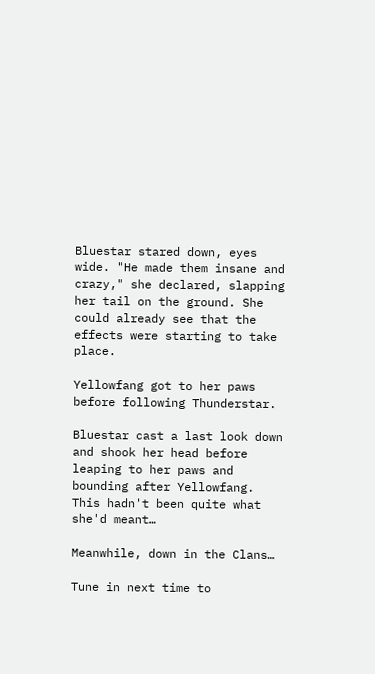Bluestar stared down, eyes wide. "He made them insane and crazy," she declared, slapping her tail on the ground. She could already see that the effects were starting to take place.

Yellowfang got to her paws before following Thunderstar.

Bluestar cast a last look down and shook her head before leaping to her paws and bounding after Yellowfang. This hadn't been quite what she'd meant…

Meanwhile, down in the Clans…

Tune in next time to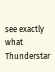see exactly what Thunderstar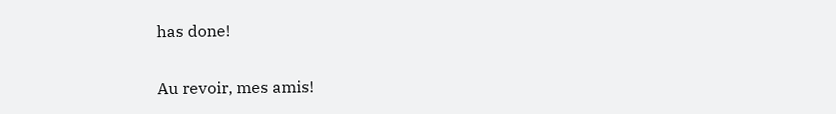has done!

Au revoir, mes amis!